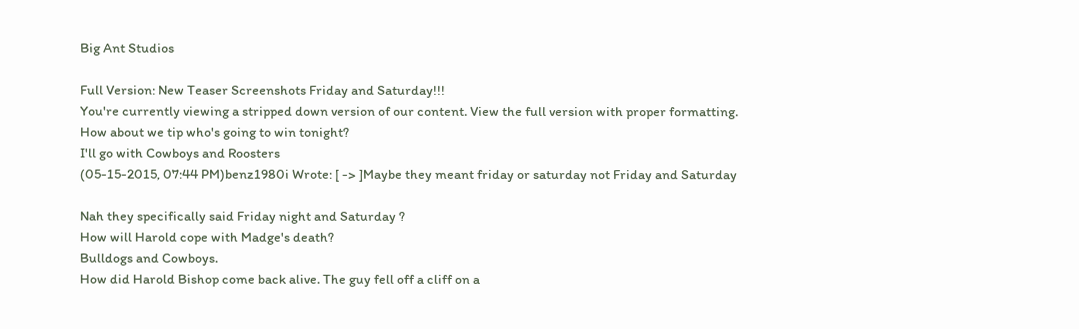Big Ant Studios

Full Version: New Teaser Screenshots Friday and Saturday!!!
You're currently viewing a stripped down version of our content. View the full version with proper formatting.
How about we tip who's going to win tonight?
I'll go with Cowboys and Roosters
(05-15-2015, 07:44 PM)benz1980i Wrote: [ -> ]Maybe they meant friday or saturday not Friday and Saturday

Nah they specifically said Friday night and Saturday ?
How will Harold cope with Madge's death?
Bulldogs and Cowboys.
How did Harold Bishop come back alive. The guy fell off a cliff on a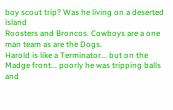boy scout trip? Was he living on a deserted island
Roosters and Broncos. Cowboys are a one man team as are the Dogs.
Harold is like a Terminator... but on the Madge front... poorly he was tripping balls and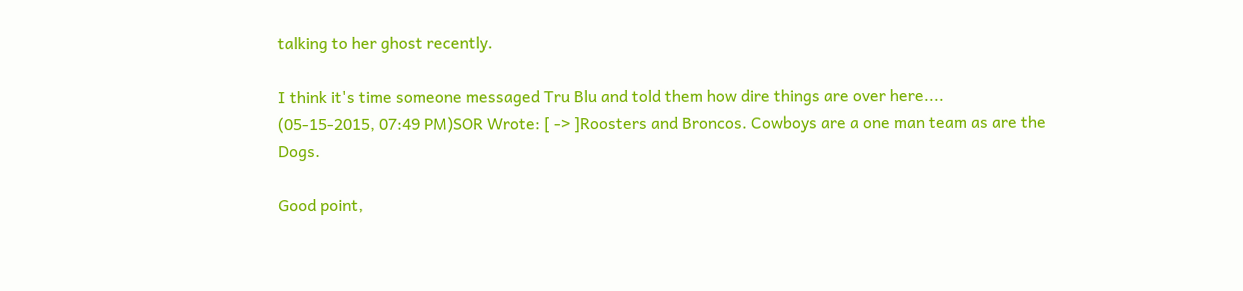talking to her ghost recently.

I think it's time someone messaged Tru Blu and told them how dire things are over here....
(05-15-2015, 07:49 PM)SOR Wrote: [ -> ]Roosters and Broncos. Cowboys are a one man team as are the Dogs.

Good point,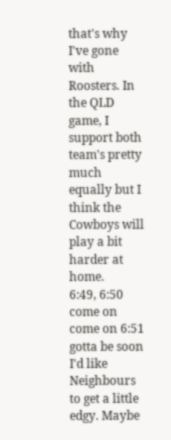that's why I've gone with Roosters. In the QLD game, I support both team's pretty much equally but I think the Cowboys will play a bit harder at home.
6:49, 6:50 come on come on 6:51 gotta be soon
I'd like Neighbours to get a little edgy. Maybe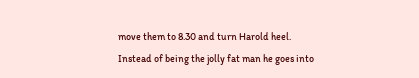move them to 8.30 and turn Harold heel. Instead of being the jolly fat man he goes into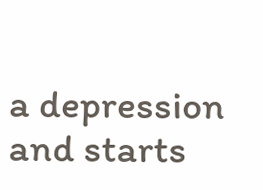a depression and starts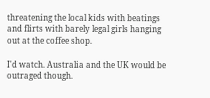threatening the local kids with beatings and flirts with barely legal girls hanging out at the coffee shop.

I'd watch. Australia and the UK would be outraged though.